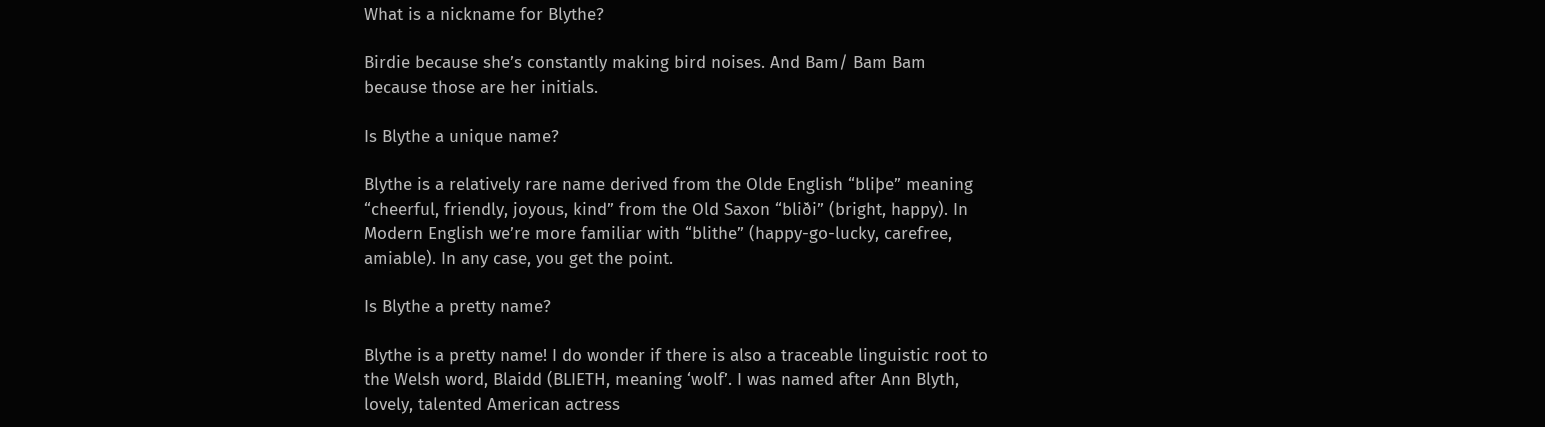What is a nickname for Blythe?

Birdie because she’s constantly making bird noises. And Bam/ Bam Bam because those are her initials.

Is Blythe a unique name?

Blythe is a relatively rare name derived from the Olde English “bliþe” meaning “cheerful, friendly, joyous, kind” from the Old Saxon “bliði” (bright, happy). In Modern English we’re more familiar with “blithe” (happy-go-lucky, carefree, amiable). In any case, you get the point.

Is Blythe a pretty name?

Blythe is a pretty name! I do wonder if there is also a traceable linguistic root to the Welsh word, Blaidd (BLIETH, meaning ‘wolf’. I was named after Ann Blyth, lovely, talented American actress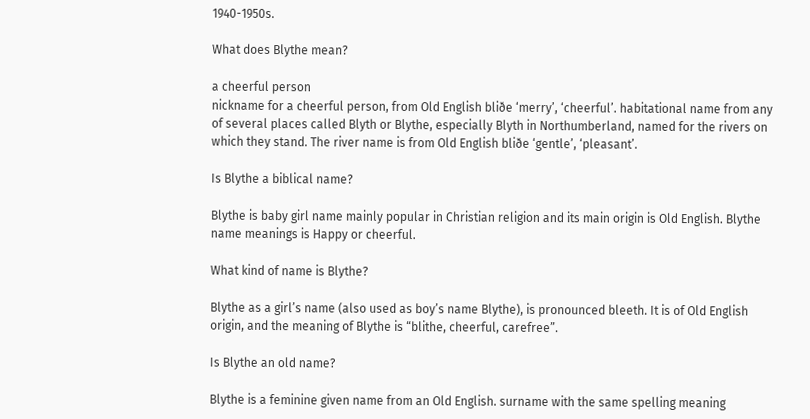1940-1950s.

What does Blythe mean?

a cheerful person
nickname for a cheerful person, from Old English bliðe ‘merry’, ‘cheerful’. habitational name from any of several places called Blyth or Blythe, especially Blyth in Northumberland, named for the rivers on which they stand. The river name is from Old English bliðe ‘gentle’, ‘pleasant’.

Is Blythe a biblical name?

Blythe is baby girl name mainly popular in Christian religion and its main origin is Old English. Blythe name meanings is Happy or cheerful.

What kind of name is Blythe?

Blythe as a girl’s name (also used as boy’s name Blythe), is pronounced bleeth. It is of Old English origin, and the meaning of Blythe is “blithe, cheerful, carefree”.

Is Blythe an old name?

Blythe is a feminine given name from an Old English. surname with the same spelling meaning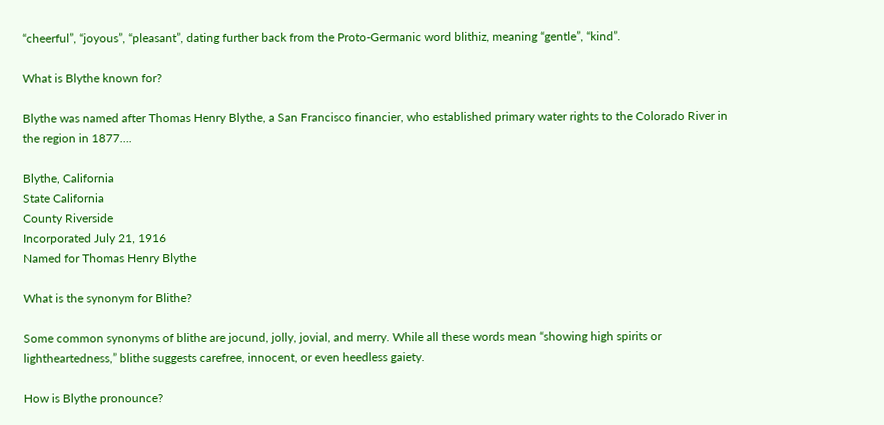“cheerful”, “joyous”, “pleasant”, dating further back from the Proto-Germanic word blithiz, meaning “gentle”, “kind”.

What is Blythe known for?

Blythe was named after Thomas Henry Blythe, a San Francisco financier, who established primary water rights to the Colorado River in the region in 1877….

Blythe, California
State California
County Riverside
Incorporated July 21, 1916
Named for Thomas Henry Blythe

What is the synonym for Blithe?

Some common synonyms of blithe are jocund, jolly, jovial, and merry. While all these words mean “showing high spirits or lightheartedness,” blithe suggests carefree, innocent, or even heedless gaiety.

How is Blythe pronounce?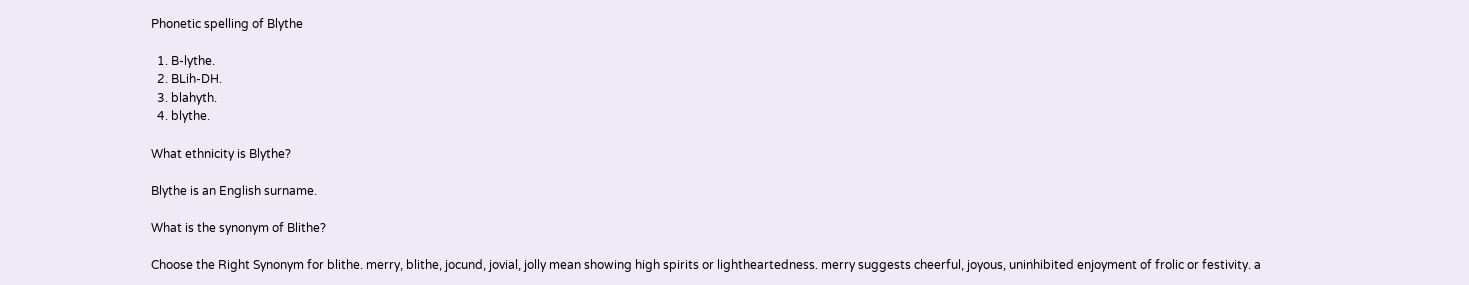Phonetic spelling of Blythe

  1. B-lythe.
  2. BLih-DH.
  3. blahyth.
  4. blythe.

What ethnicity is Blythe?

Blythe is an English surname.

What is the synonym of Blithe?

Choose the Right Synonym for blithe. merry, blithe, jocund, jovial, jolly mean showing high spirits or lightheartedness. merry suggests cheerful, joyous, uninhibited enjoyment of frolic or festivity. a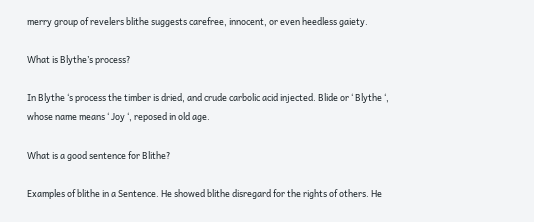merry group of revelers blithe suggests carefree, innocent, or even heedless gaiety.

What is Blythe’s process?

In Blythe ‘s process the timber is dried, and crude carbolic acid injected. Blide or ‘ Blythe ‘, whose name means ‘ Joy ‘, reposed in old age.

What is a good sentence for Blithe?

Examples of blithe in a Sentence. He showed blithe disregard for the rights of others. He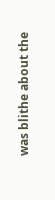was blithe about the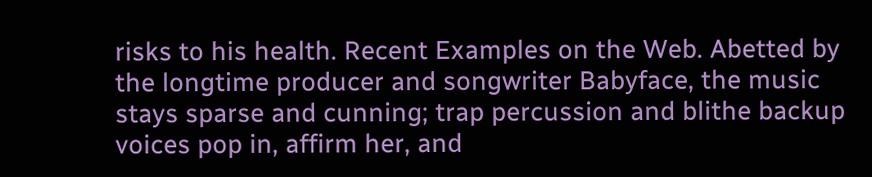risks to his health. Recent Examples on the Web. Abetted by the longtime producer and songwriter Babyface, the music stays sparse and cunning; trap percussion and blithe backup voices pop in, affirm her, and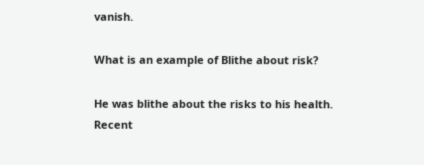vanish.

What is an example of Blithe about risk?

He was blithe about the risks to his health. Recent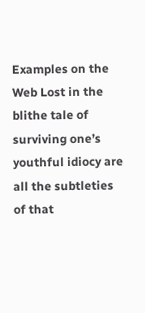Examples on the Web Lost in the blithe tale of surviving one’s youthful idiocy are all the subtleties of that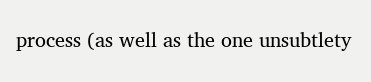process (as well as the one unsubtlety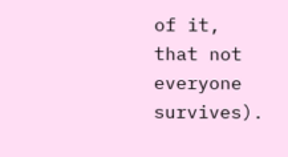of it, that not everyone survives).